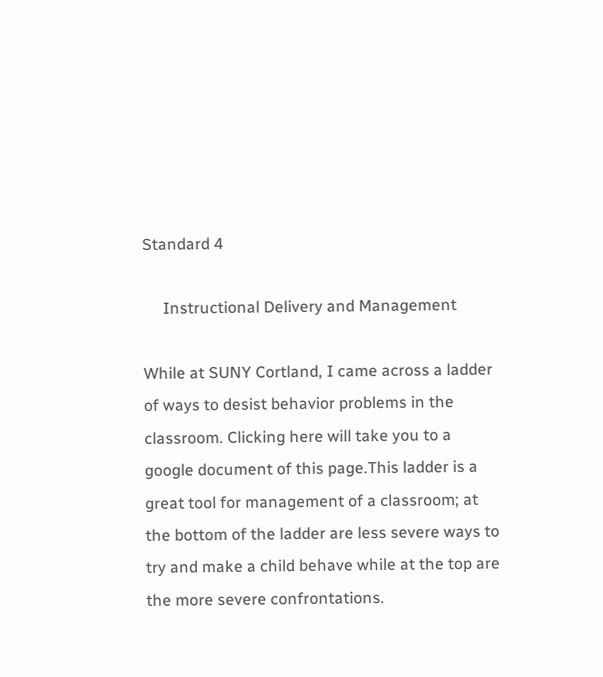Standard 4

     Instructional Delivery and Management

While at SUNY Cortland, I came across a ladder of ways to desist behavior problems in the classroom. Clicking here will take you to a google document of this page.This ladder is a great tool for management of a classroom; at the bottom of the ladder are less severe ways to try and make a child behave while at the top are the more severe confrontations.